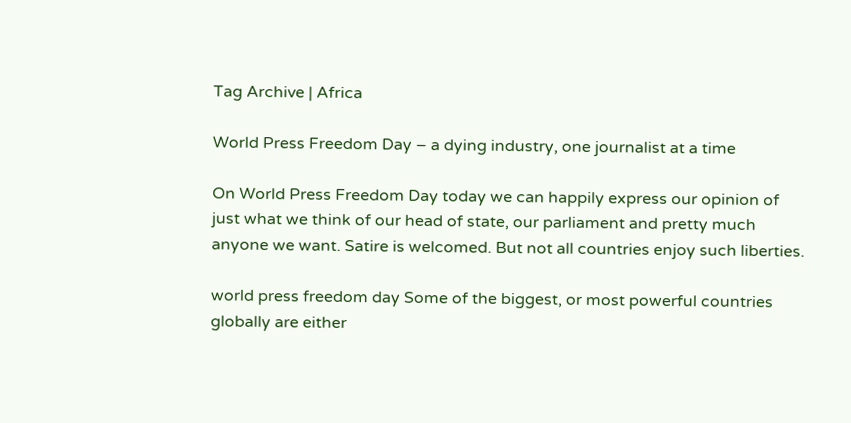Tag Archive | Africa

World Press Freedom Day – a dying industry, one journalist at a time

On World Press Freedom Day today we can happily express our opinion of just what we think of our head of state, our parliament and pretty much anyone we want. Satire is welcomed. But not all countries enjoy such liberties.

world press freedom day Some of the biggest, or most powerful countries globally are either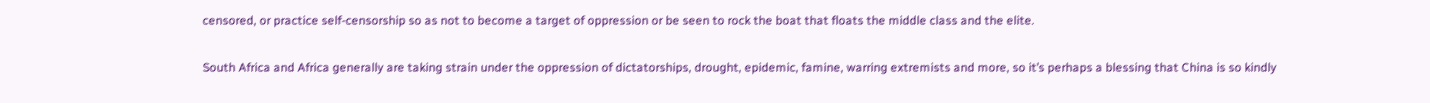censored, or practice self-censorship so as not to become a target of oppression or be seen to rock the boat that floats the middle class and the elite.

South Africa and Africa generally are taking strain under the oppression of dictatorships, drought, epidemic, famine, warring extremists and more, so it’s perhaps a blessing that China is so kindly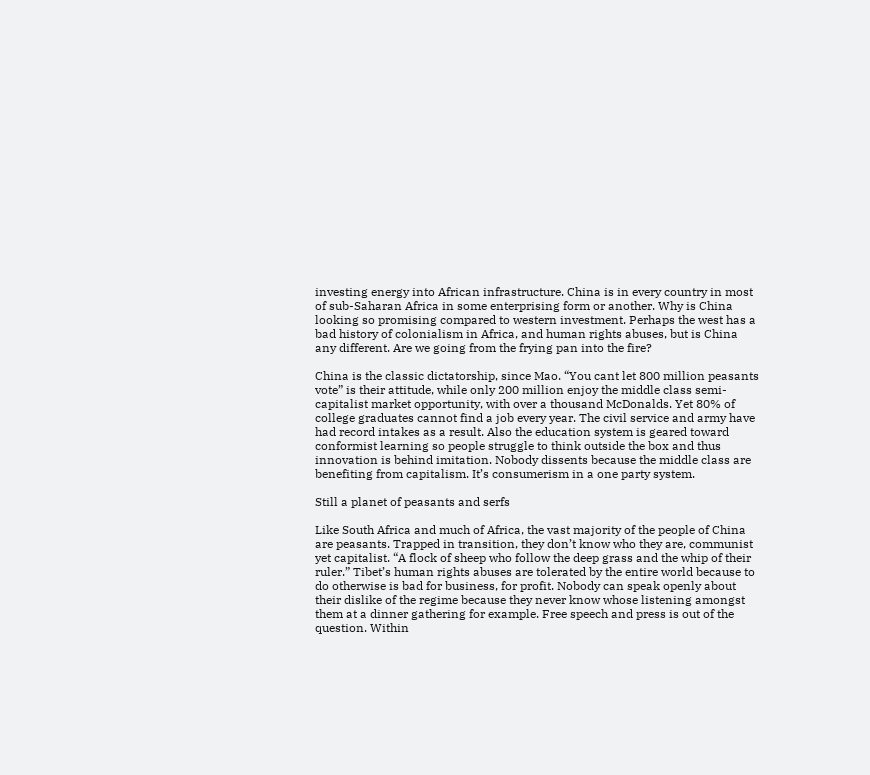investing energy into African infrastructure. China is in every country in most of sub-Saharan Africa in some enterprising form or another. Why is China looking so promising compared to western investment. Perhaps the west has a bad history of colonialism in Africa, and human rights abuses, but is China any different. Are we going from the frying pan into the fire?

China is the classic dictatorship, since Mao. “You cant let 800 million peasants vote” is their attitude, while only 200 million enjoy the middle class semi-capitalist market opportunity, with over a thousand McDonalds. Yet 80% of college graduates cannot find a job every year. The civil service and army have had record intakes as a result. Also the education system is geared toward conformist learning so people struggle to think outside the box and thus innovation is behind imitation. Nobody dissents because the middle class are benefiting from capitalism. It’s consumerism in a one party system.

Still a planet of peasants and serfs

Like South Africa and much of Africa, the vast majority of the people of China are peasants. Trapped in transition, they don’t know who they are, communist yet capitalist. “A flock of sheep who follow the deep grass and the whip of their ruler.” Tibet’s human rights abuses are tolerated by the entire world because to do otherwise is bad for business, for profit. Nobody can speak openly about their dislike of the regime because they never know whose listening amongst them at a dinner gathering for example. Free speech and press is out of the question. Within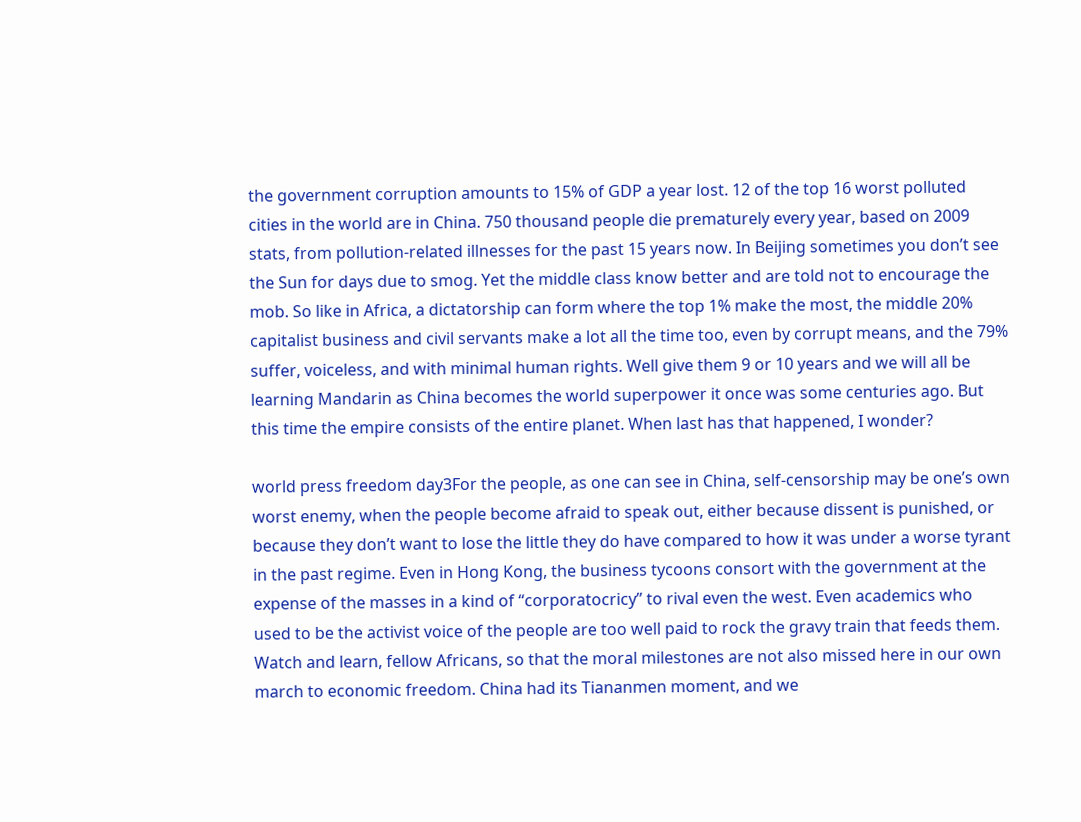the government corruption amounts to 15% of GDP a year lost. 12 of the top 16 worst polluted cities in the world are in China. 750 thousand people die prematurely every year, based on 2009 stats, from pollution-related illnesses for the past 15 years now. In Beijing sometimes you don’t see the Sun for days due to smog. Yet the middle class know better and are told not to encourage the mob. So like in Africa, a dictatorship can form where the top 1% make the most, the middle 20% capitalist business and civil servants make a lot all the time too, even by corrupt means, and the 79% suffer, voiceless, and with minimal human rights. Well give them 9 or 10 years and we will all be learning Mandarin as China becomes the world superpower it once was some centuries ago. But this time the empire consists of the entire planet. When last has that happened, I wonder?

world press freedom day3For the people, as one can see in China, self-censorship may be one’s own worst enemy, when the people become afraid to speak out, either because dissent is punished, or because they don’t want to lose the little they do have compared to how it was under a worse tyrant in the past regime. Even in Hong Kong, the business tycoons consort with the government at the expense of the masses in a kind of “corporatocricy” to rival even the west. Even academics who used to be the activist voice of the people are too well paid to rock the gravy train that feeds them. Watch and learn, fellow Africans, so that the moral milestones are not also missed here in our own march to economic freedom. China had its Tiananmen moment, and we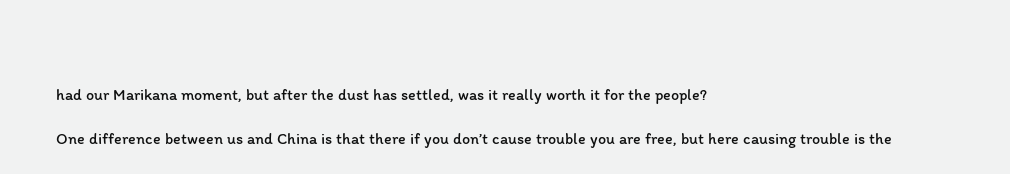had our Marikana moment, but after the dust has settled, was it really worth it for the people?

One difference between us and China is that there if you don’t cause trouble you are free, but here causing trouble is the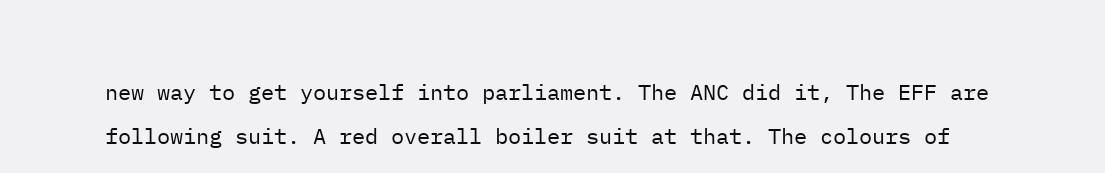new way to get yourself into parliament. The ANC did it, The EFF are following suit. A red overall boiler suit at that. The colours of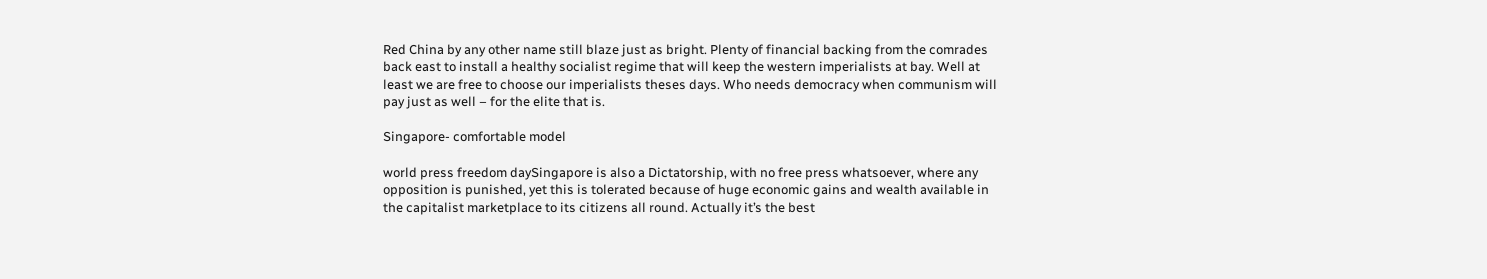Red China by any other name still blaze just as bright. Plenty of financial backing from the comrades back east to install a healthy socialist regime that will keep the western imperialists at bay. Well at least we are free to choose our imperialists theses days. Who needs democracy when communism will pay just as well – for the elite that is.

Singapore- comfortable model

world press freedom daySingapore is also a Dictatorship, with no free press whatsoever, where any opposition is punished, yet this is tolerated because of huge economic gains and wealth available in the capitalist marketplace to its citizens all round. Actually it’s the best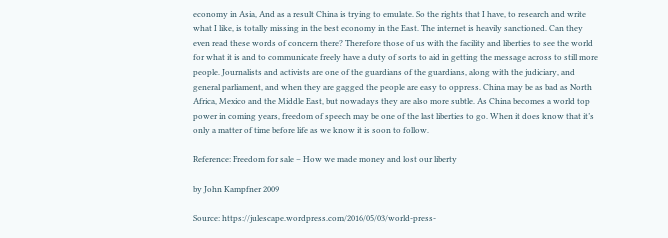economy in Asia, And as a result China is trying to emulate. So the rights that I have, to research and write what I like, is totally missing in the best economy in the East. The internet is heavily sanctioned. Can they even read these words of concern there? Therefore those of us with the facility and liberties to see the world for what it is and to communicate freely have a duty of sorts to aid in getting the message across to still more people. Journalists and activists are one of the guardians of the guardians, along with the judiciary, and general parliament, and when they are gagged the people are easy to oppress. China may be as bad as North Africa, Mexico and the Middle East, but nowadays they are also more subtle. As China becomes a world top power in coming years, freedom of speech may be one of the last liberties to go. When it does know that it’s only a matter of time before life as we know it is soon to follow.

Reference: Freedom for sale – How we made money and lost our liberty

by John Kampfner 2009

Source: https://julescape.wordpress.com/2016/05/03/world-press-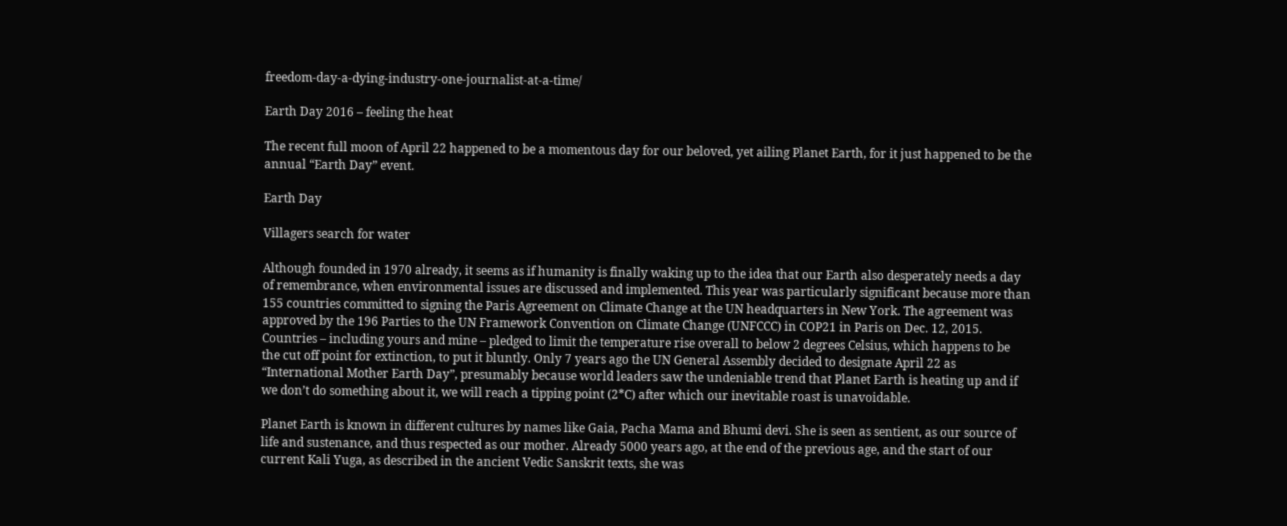freedom-day-a-dying-industry-one-journalist-at-a-time/

Earth Day 2016 – feeling the heat

The recent full moon of April 22 happened to be a momentous day for our beloved, yet ailing Planet Earth, for it just happened to be the annual “Earth Day” event.

Earth Day

Villagers search for water

Although founded in 1970 already, it seems as if humanity is finally waking up to the idea that our Earth also desperately needs a day of remembrance, when environmental issues are discussed and implemented. This year was particularly significant because more than 155 countries committed to signing the Paris Agreement on Climate Change at the UN headquarters in New York. The agreement was approved by the 196 Parties to the UN Framework Convention on Climate Change (UNFCCC) in COP21 in Paris on Dec. 12, 2015. Countries – including yours and mine – pledged to limit the temperature rise overall to below 2 degrees Celsius, which happens to be the cut off point for extinction, to put it bluntly. Only 7 years ago the UN General Assembly decided to designate April 22 as “International Mother Earth Day”, presumably because world leaders saw the undeniable trend that Planet Earth is heating up and if we don’t do something about it, we will reach a tipping point (2*C) after which our inevitable roast is unavoidable.

Planet Earth is known in different cultures by names like Gaia, Pacha Mama and Bhumi devi. She is seen as sentient, as our source of life and sustenance, and thus respected as our mother. Already 5000 years ago, at the end of the previous age, and the start of our current Kali Yuga, as described in the ancient Vedic Sanskrit texts, she was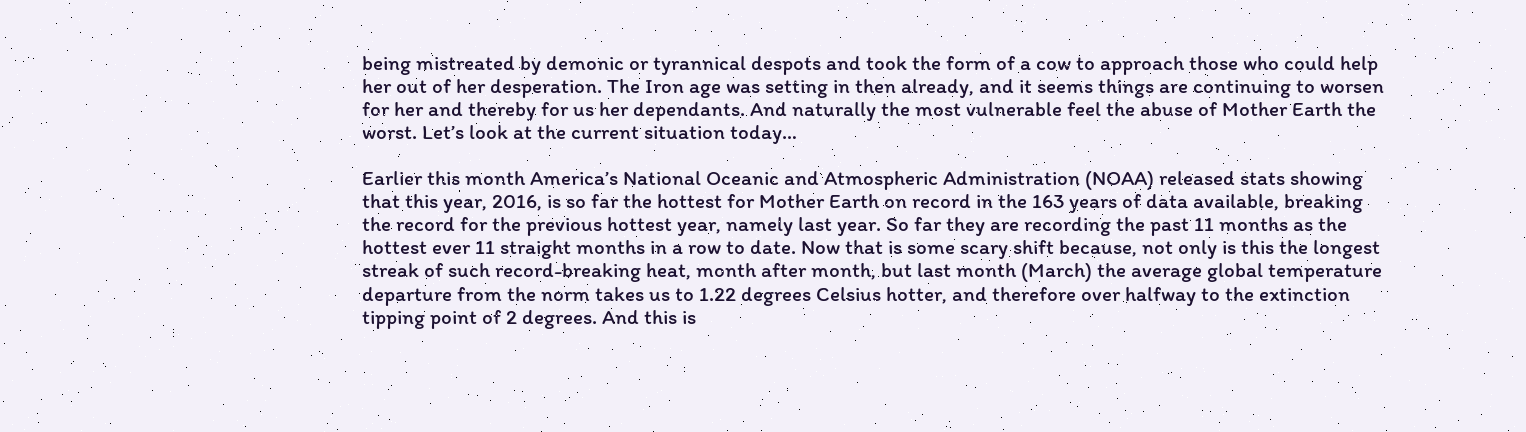being mistreated by demonic or tyrannical despots and took the form of a cow to approach those who could help her out of her desperation. The Iron age was setting in then already, and it seems things are continuing to worsen for her and thereby for us her dependants. And naturally the most vulnerable feel the abuse of Mother Earth the worst. Let’s look at the current situation today…

Earlier this month America’s National Oceanic and Atmospheric Administration (NOAA) released stats showing that this year, 2016, is so far the hottest for Mother Earth on record in the 163 years of data available, breaking the record for the previous hottest year, namely last year. So far they are recording the past 11 months as the hottest ever 11 straight months in a row to date. Now that is some scary shift because, not only is this the longest streak of such record-breaking heat, month after month, but last month (March) the average global temperature departure from the norm takes us to 1.22 degrees Celsius hotter, and therefore over halfway to the extinction tipping point of 2 degrees. And this is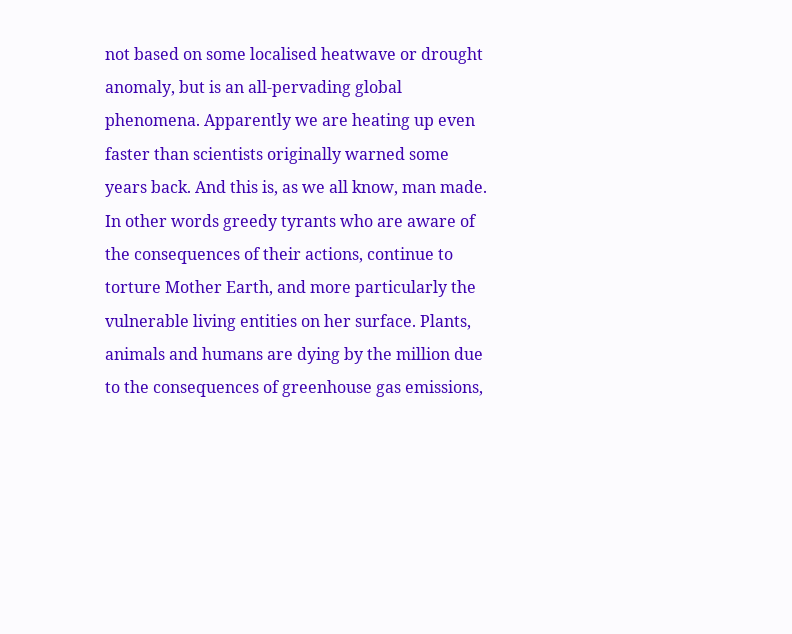not based on some localised heatwave or drought anomaly, but is an all-pervading global phenomena. Apparently we are heating up even faster than scientists originally warned some years back. And this is, as we all know, man made. In other words greedy tyrants who are aware of the consequences of their actions, continue to torture Mother Earth, and more particularly the vulnerable living entities on her surface. Plants, animals and humans are dying by the million due to the consequences of greenhouse gas emissions,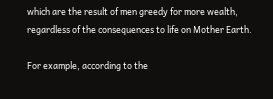which are the result of men greedy for more wealth, regardless of the consequences to life on Mother Earth.

For example, according to the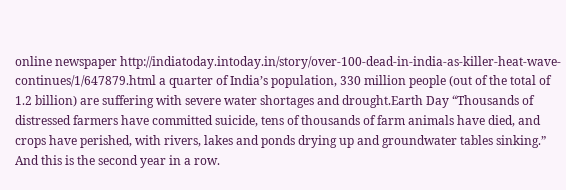online newspaper http://indiatoday.intoday.in/story/over-100-dead-in-india-as-killer-heat-wave-continues/1/647879.html a quarter of India’s population, 330 million people (out of the total of 1.2 billion) are suffering with severe water shortages and drought.Earth Day “Thousands of distressed farmers have committed suicide, tens of thousands of farm animals have died, and crops have perished, with rivers, lakes and ponds drying up and groundwater tables sinking.” And this is the second year in a row.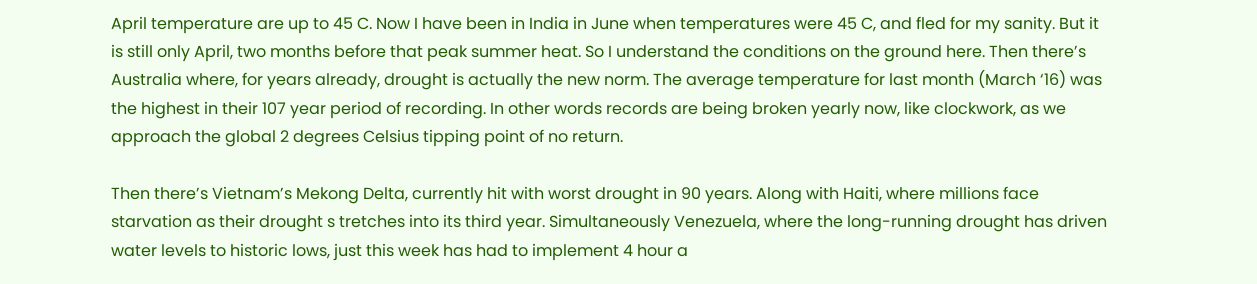April temperature are up to 45 C. Now I have been in India in June when temperatures were 45 C, and fled for my sanity. But it is still only April, two months before that peak summer heat. So I understand the conditions on the ground here. Then there’s Australia where, for years already, drought is actually the new norm. The average temperature for last month (March ‘16) was the highest in their 107 year period of recording. In other words records are being broken yearly now, like clockwork, as we approach the global 2 degrees Celsius tipping point of no return.

Then there’s Vietnam’s Mekong Delta, currently hit with worst drought in 90 years. Along with Haiti, where millions face starvation as their drought s tretches into its third year. Simultaneously Venezuela, where the long-running drought has driven water levels to historic lows, just this week has had to implement 4 hour a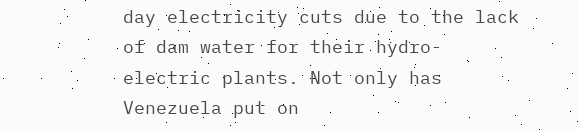day electricity cuts due to the lack of dam water for their hydro-electric plants. Not only has Venezuela put on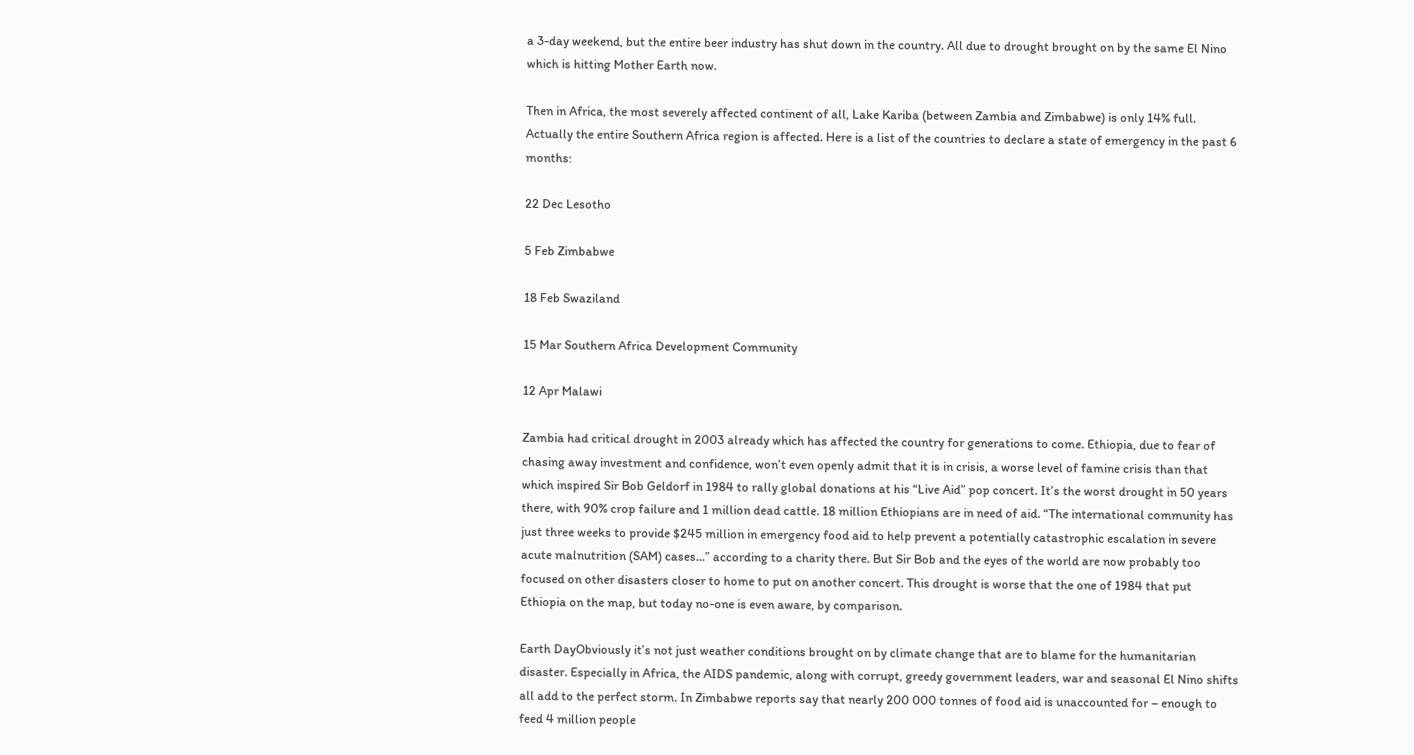a 3-day weekend, but the entire beer industry has shut down in the country. All due to drought brought on by the same El Nino which is hitting Mother Earth now.

Then in Africa, the most severely affected continent of all, Lake Kariba (between Zambia and Zimbabwe) is only 14% full. Actually the entire Southern Africa region is affected. Here is a list of the countries to declare a state of emergency in the past 6 months:

22 Dec Lesotho

5 Feb Zimbabwe

18 Feb Swaziland

15 Mar Southern Africa Development Community

12 Apr Malawi

Zambia had critical drought in 2003 already which has affected the country for generations to come. Ethiopia, due to fear of chasing away investment and confidence, won’t even openly admit that it is in crisis, a worse level of famine crisis than that which inspired Sir Bob Geldorf in 1984 to rally global donations at his “Live Aid” pop concert. It’s the worst drought in 50 years there, with 90% crop failure and 1 million dead cattle. 18 million Ethiopians are in need of aid. “The international community has just three weeks to provide $245 million in emergency food aid to help prevent a potentially catastrophic escalation in severe acute malnutrition (SAM) cases…” according to a charity there. But Sir Bob and the eyes of the world are now probably too focused on other disasters closer to home to put on another concert. This drought is worse that the one of 1984 that put Ethiopia on the map, but today no-one is even aware, by comparison.

Earth DayObviously it’s not just weather conditions brought on by climate change that are to blame for the humanitarian disaster. Especially in Africa, the AIDS pandemic, along with corrupt, greedy government leaders, war and seasonal El Nino shifts all add to the perfect storm. In Zimbabwe reports say that nearly 200 000 tonnes of food aid is unaccounted for – enough to feed 4 million people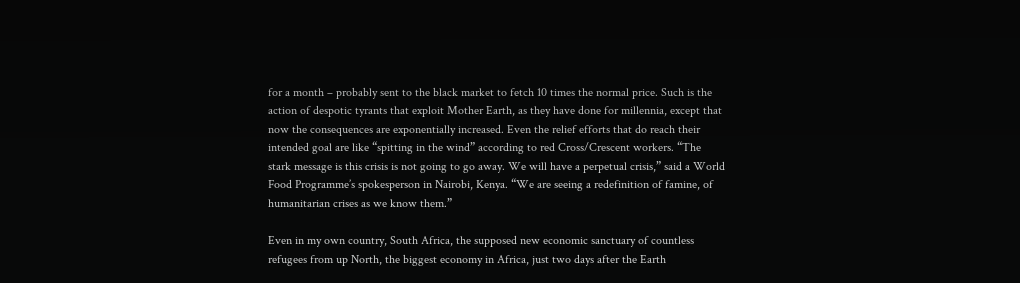for a month – probably sent to the black market to fetch 10 times the normal price. Such is the action of despotic tyrants that exploit Mother Earth, as they have done for millennia, except that now the consequences are exponentially increased. Even the relief efforts that do reach their intended goal are like “spitting in the wind” according to red Cross/Crescent workers. “The stark message is this crisis is not going to go away. We will have a perpetual crisis,” said a World Food Programme’s spokesperson in Nairobi, Kenya. “We are seeing a redefinition of famine, of humanitarian crises as we know them.”

Even in my own country, South Africa, the supposed new economic sanctuary of countless refugees from up North, the biggest economy in Africa, just two days after the Earth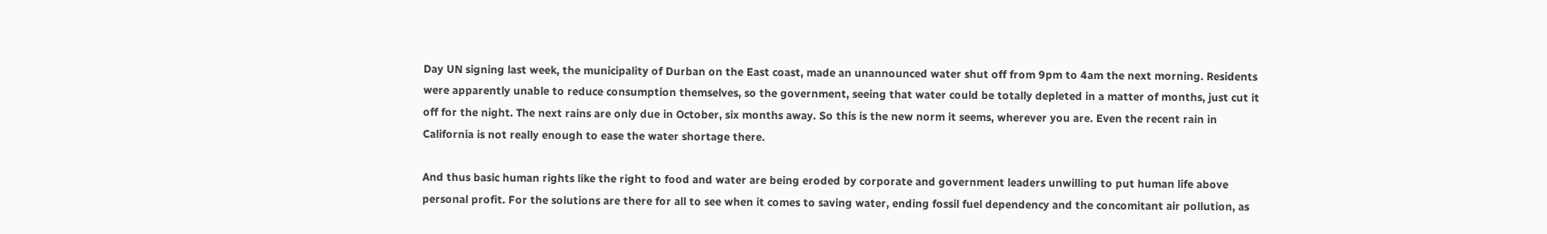Day UN signing last week, the municipality of Durban on the East coast, made an unannounced water shut off from 9pm to 4am the next morning. Residents were apparently unable to reduce consumption themselves, so the government, seeing that water could be totally depleted in a matter of months, just cut it off for the night. The next rains are only due in October, six months away. So this is the new norm it seems, wherever you are. Even the recent rain in California is not really enough to ease the water shortage there.

And thus basic human rights like the right to food and water are being eroded by corporate and government leaders unwilling to put human life above personal profit. For the solutions are there for all to see when it comes to saving water, ending fossil fuel dependency and the concomitant air pollution, as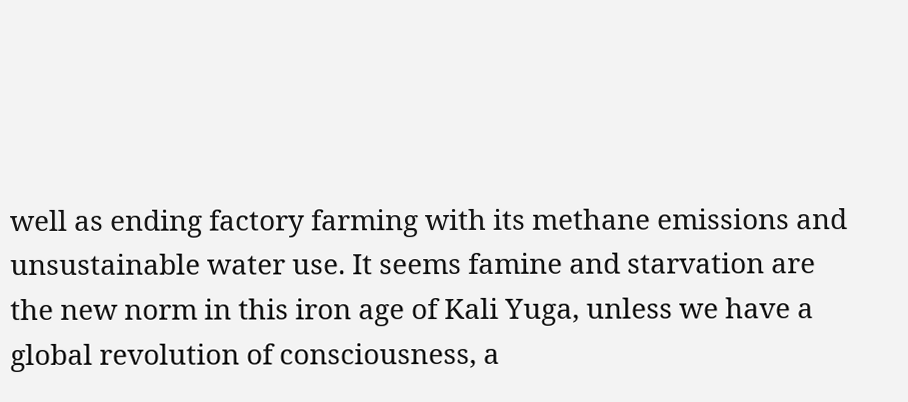well as ending factory farming with its methane emissions and unsustainable water use. It seems famine and starvation are the new norm in this iron age of Kali Yuga, unless we have a global revolution of consciousness, a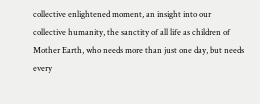collective enlightened moment, an insight into our collective humanity, the sanctity of all life as children of Mother Earth, who needs more than just one day, but needs every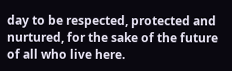day to be respected, protected and nurtured, for the sake of the future of all who live here.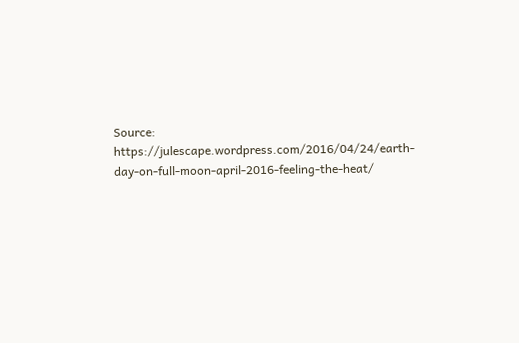Source: https://julescape.wordpress.com/2016/04/24/earth-day-on-full-moon-april-2016-feeling-the-heat/